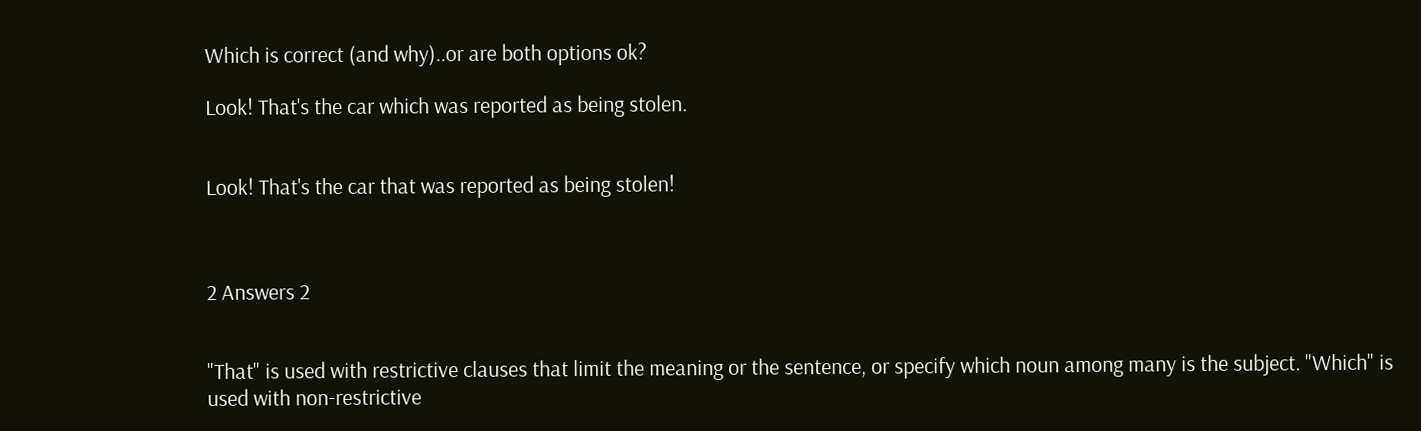Which is correct (and why)..or are both options ok?

Look! That's the car which was reported as being stolen.


Look! That's the car that was reported as being stolen!



2 Answers 2


"That" is used with restrictive clauses that limit the meaning or the sentence, or specify which noun among many is the subject. "Which" is used with non-restrictive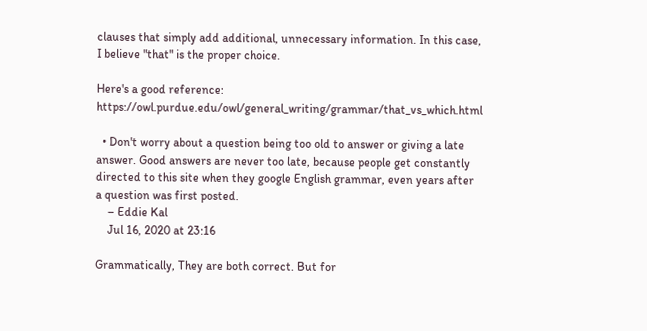clauses that simply add additional, unnecessary information. In this case, I believe "that" is the proper choice.

Here's a good reference: https://owl.purdue.edu/owl/general_writing/grammar/that_vs_which.html

  • Don't worry about a question being too old to answer or giving a late answer. Good answers are never too late, because people get constantly directed to this site when they google English grammar, even years after a question was first posted.
    – Eddie Kal
    Jul 16, 2020 at 23:16

Grammatically, They are both correct. But for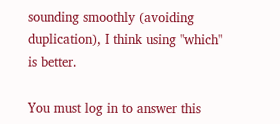sounding smoothly (avoiding duplication), I think using "which" is better.

You must log in to answer this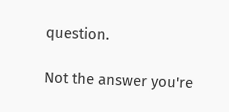question.

Not the answer you're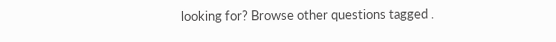looking for? Browse other questions tagged .